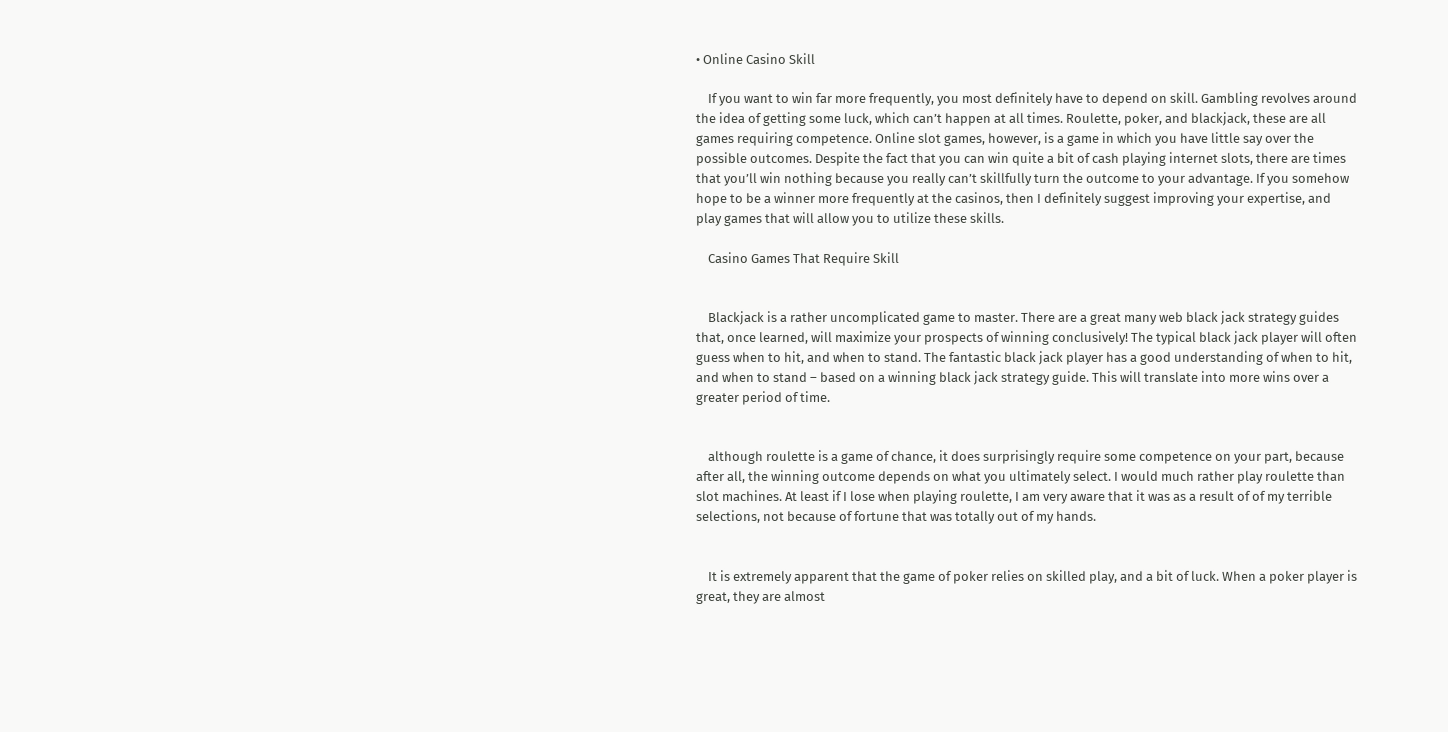• Online Casino Skill

    If you want to win far more frequently, you most definitely have to depend on skill. Gambling revolves around the idea of getting some luck, which can’t happen at all times. Roulette, poker, and blackjack, these are all games requiring competence. Online slot games, however, is a game in which you have little say over the possible outcomes. Despite the fact that you can win quite a bit of cash playing internet slots, there are times that you’ll win nothing because you really can’t skillfully turn the outcome to your advantage. If you somehow hope to be a winner more frequently at the casinos, then I definitely suggest improving your expertise, and play games that will allow you to utilize these skills.

    Casino Games That Require Skill


    Blackjack is a rather uncomplicated game to master. There are a great many web black jack strategy guides that, once learned, will maximize your prospects of winning conclusively! The typical black jack player will often guess when to hit, and when to stand. The fantastic black jack player has a good understanding of when to hit, and when to stand – based on a winning black jack strategy guide. This will translate into more wins over a greater period of time.


    although roulette is a game of chance, it does surprisingly require some competence on your part, because after all, the winning outcome depends on what you ultimately select. I would much rather play roulette than slot machines. At least if I lose when playing roulette, I am very aware that it was as a result of of my terrible selections, not because of fortune that was totally out of my hands.


    It is extremely apparent that the game of poker relies on skilled play, and a bit of luck. When a poker player is great, they are almost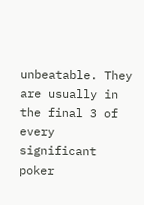unbeatable. They are usually in the final 3 of every significant poker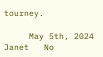tourney.

     May 5th, 2024  Janet   No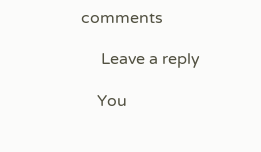comments

     Leave a reply

    You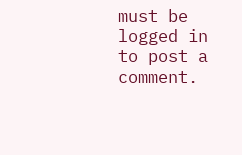must be logged in to post a comment.